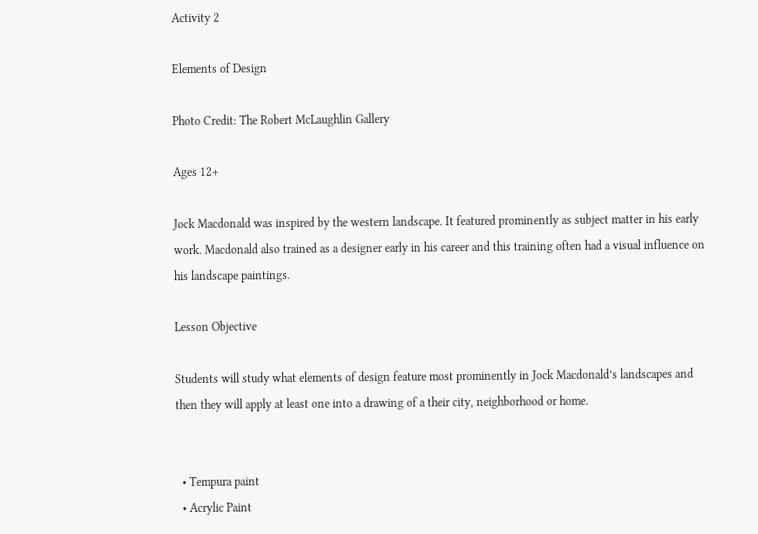Activity 2

Elements of Design

Photo Credit: The Robert McLaughlin Gallery

Ages 12+

Jock Macdonald was inspired by the western landscape. It featured prominently as subject matter in his early work. Macdonald also trained as a designer early in his career and this training often had a visual influence on his landscape paintings.

Lesson Objective

Students will study what elements of design feature most prominently in Jock Macdonald’s landscapes and then they will apply at least one into a drawing of a their city, neighborhood or home.


  • Tempura paint
  • Acrylic Paint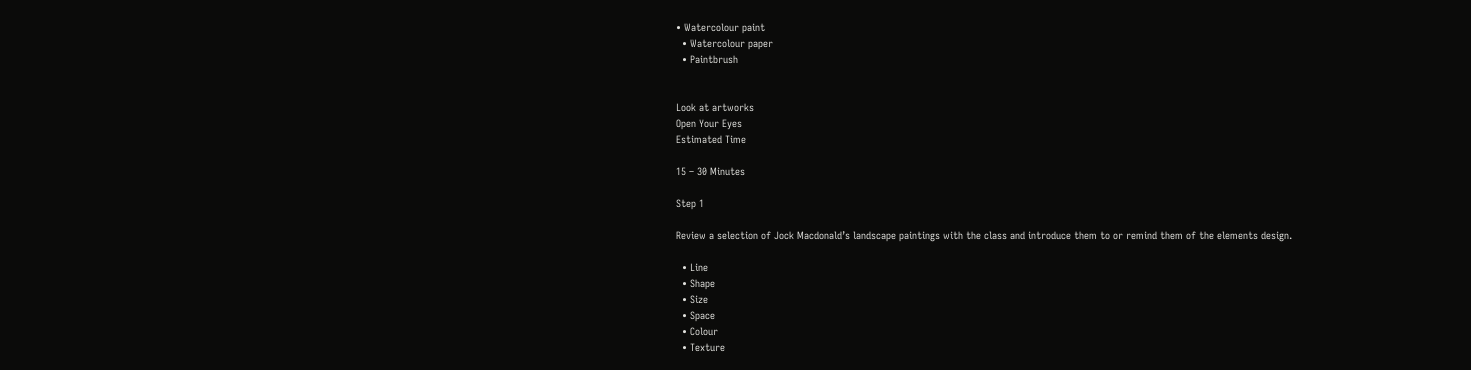• Watercolour paint
  • Watercolour paper
  • Paintbrush


Look at artworks
Open Your Eyes
Estimated Time

15 – 30 Minutes

Step 1

Review a selection of Jock Macdonald’s landscape paintings with the class and introduce them to or remind them of the elements design.

  • Line
  • Shape
  • Size
  • Space
  • Colour
  • Texture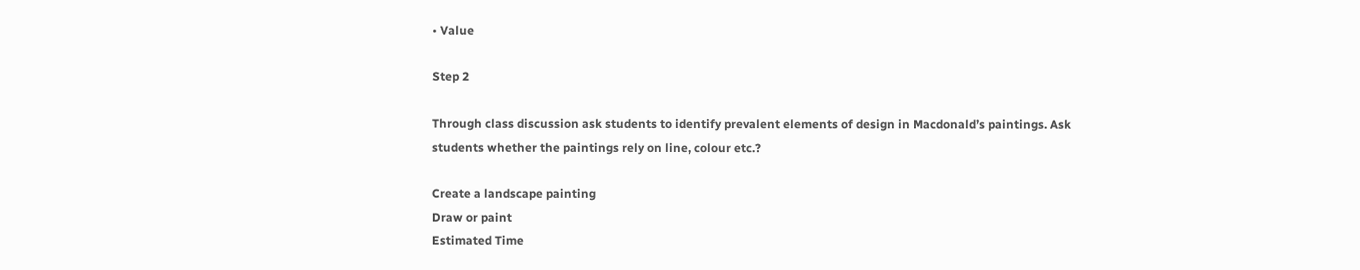• Value

Step 2

Through class discussion ask students to identify prevalent elements of design in Macdonald’s paintings. Ask students whether the paintings rely on line, colour etc.?

Create a landscape painting
Draw or paint
Estimated Time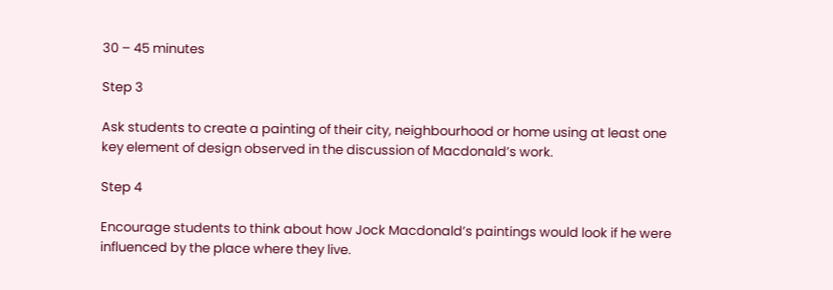30 – 45 minutes

Step 3

Ask students to create a painting of their city, neighbourhood or home using at least one key element of design observed in the discussion of Macdonald’s work.

Step 4

Encourage students to think about how Jock Macdonald’s paintings would look if he were influenced by the place where they live.